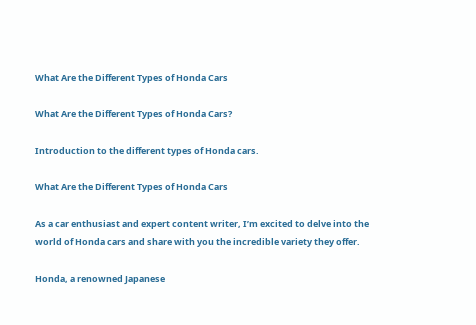What Are the Different Types of Honda Cars

What Are the Different Types of Honda Cars?

Introduction to the different types of Honda cars.

What Are the Different Types of Honda Cars

As a car enthusiast and expert content writer, I’m excited to delve into the world of Honda cars and share with you the incredible variety they offer.

Honda, a renowned Japanese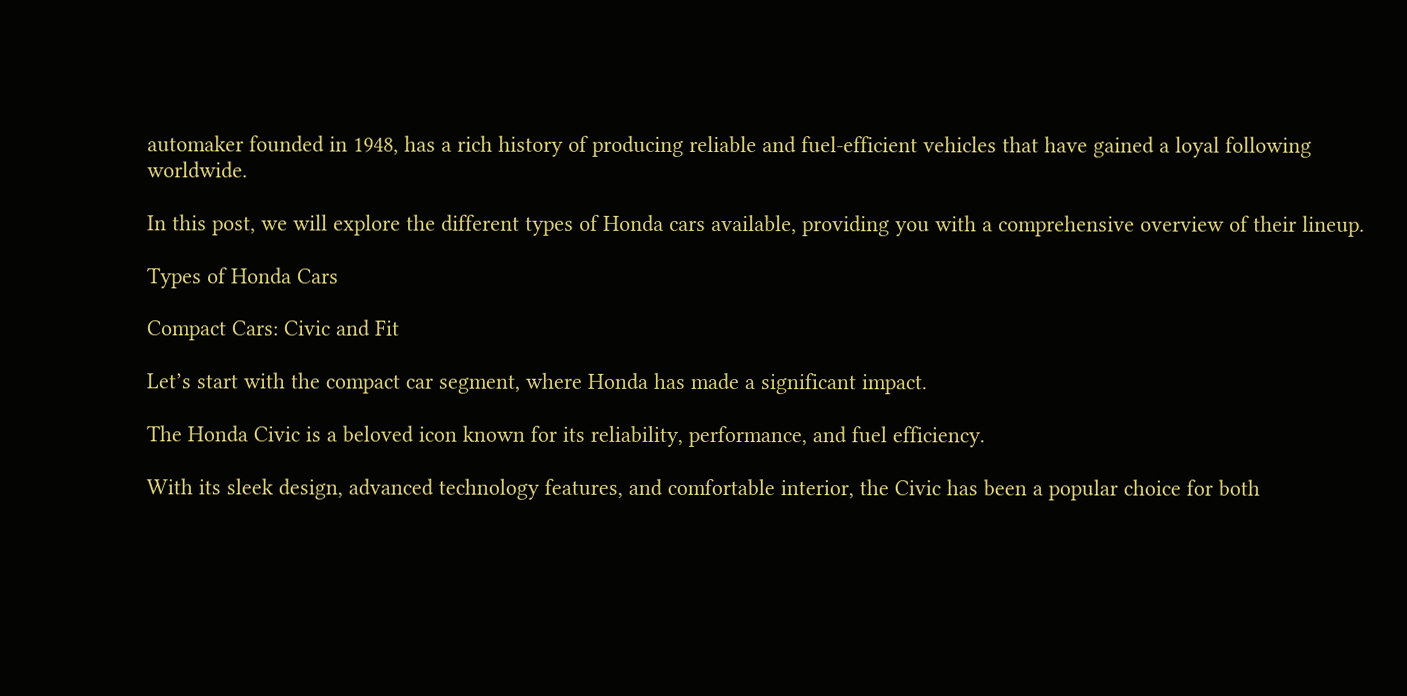automaker founded in 1948, has a rich history of producing reliable and fuel-efficient vehicles that have gained a loyal following worldwide.

In this post, we will explore the different types of Honda cars available, providing you with a comprehensive overview of their lineup.

Types of Honda Cars

Compact Cars: Civic and Fit

Let’s start with the compact car segment, where Honda has made a significant impact.

The Honda Civic is a beloved icon known for its reliability, performance, and fuel efficiency.

With its sleek design, advanced technology features, and comfortable interior, the Civic has been a popular choice for both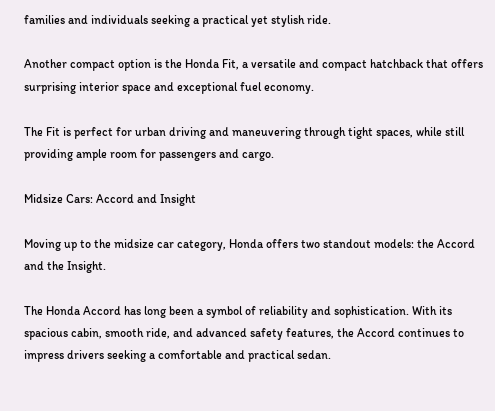families and individuals seeking a practical yet stylish ride.

Another compact option is the Honda Fit, a versatile and compact hatchback that offers surprising interior space and exceptional fuel economy.

The Fit is perfect for urban driving and maneuvering through tight spaces, while still providing ample room for passengers and cargo.

Midsize Cars: Accord and Insight

Moving up to the midsize car category, Honda offers two standout models: the Accord and the Insight.

The Honda Accord has long been a symbol of reliability and sophistication. With its spacious cabin, smooth ride, and advanced safety features, the Accord continues to impress drivers seeking a comfortable and practical sedan.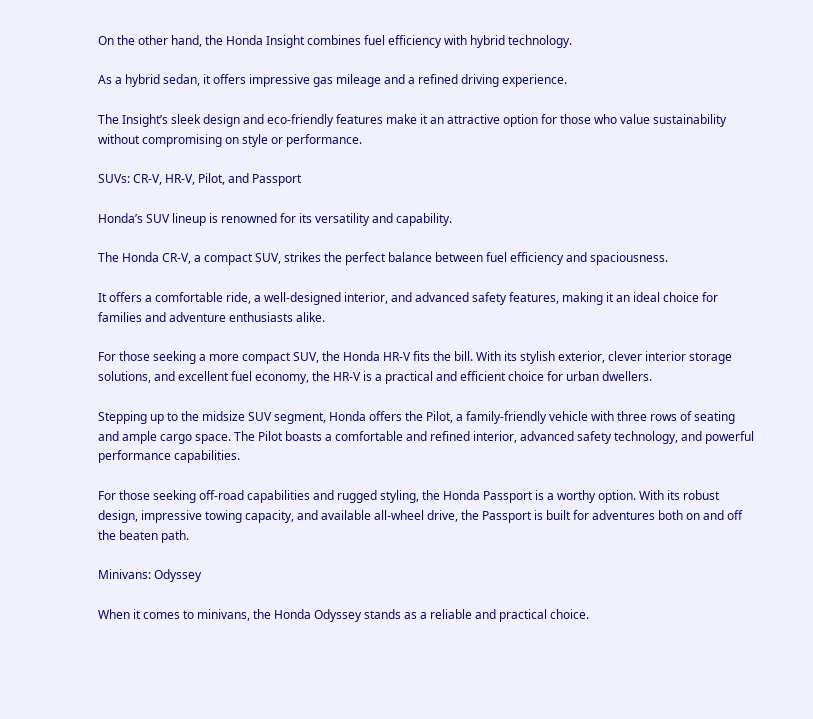On the other hand, the Honda Insight combines fuel efficiency with hybrid technology.

As a hybrid sedan, it offers impressive gas mileage and a refined driving experience.

The Insight’s sleek design and eco-friendly features make it an attractive option for those who value sustainability without compromising on style or performance.

SUVs: CR-V, HR-V, Pilot, and Passport

Honda’s SUV lineup is renowned for its versatility and capability.

The Honda CR-V, a compact SUV, strikes the perfect balance between fuel efficiency and spaciousness.

It offers a comfortable ride, a well-designed interior, and advanced safety features, making it an ideal choice for families and adventure enthusiasts alike.

For those seeking a more compact SUV, the Honda HR-V fits the bill. With its stylish exterior, clever interior storage solutions, and excellent fuel economy, the HR-V is a practical and efficient choice for urban dwellers.

Stepping up to the midsize SUV segment, Honda offers the Pilot, a family-friendly vehicle with three rows of seating and ample cargo space. The Pilot boasts a comfortable and refined interior, advanced safety technology, and powerful performance capabilities.

For those seeking off-road capabilities and rugged styling, the Honda Passport is a worthy option. With its robust design, impressive towing capacity, and available all-wheel drive, the Passport is built for adventures both on and off the beaten path.

Minivans: Odyssey

When it comes to minivans, the Honda Odyssey stands as a reliable and practical choice.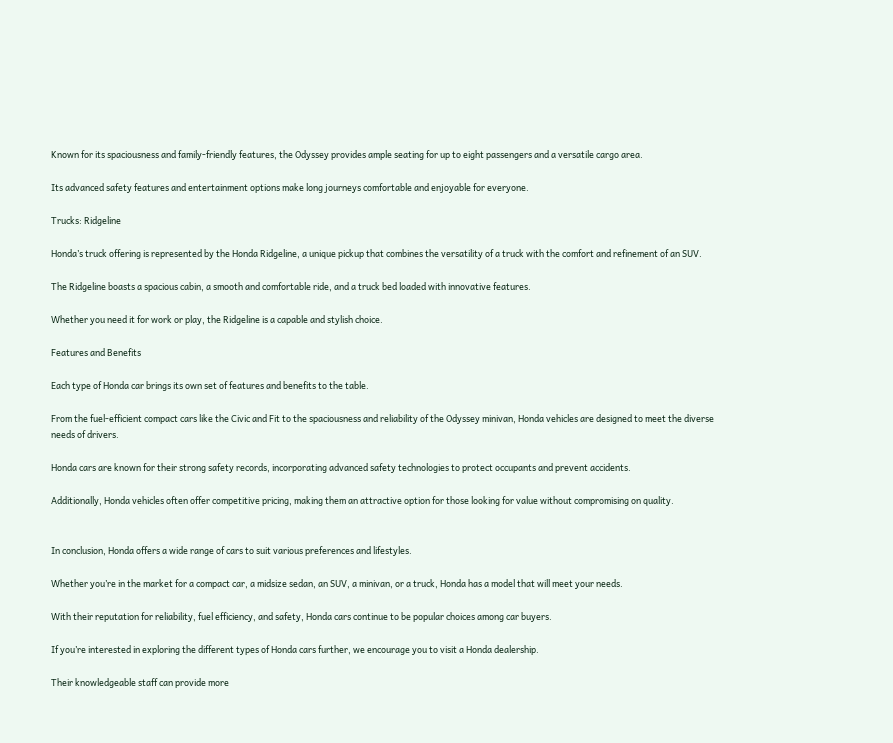Known for its spaciousness and family-friendly features, the Odyssey provides ample seating for up to eight passengers and a versatile cargo area.

Its advanced safety features and entertainment options make long journeys comfortable and enjoyable for everyone.

Trucks: Ridgeline

Honda’s truck offering is represented by the Honda Ridgeline, a unique pickup that combines the versatility of a truck with the comfort and refinement of an SUV.

The Ridgeline boasts a spacious cabin, a smooth and comfortable ride, and a truck bed loaded with innovative features.

Whether you need it for work or play, the Ridgeline is a capable and stylish choice.

Features and Benefits

Each type of Honda car brings its own set of features and benefits to the table.

From the fuel-efficient compact cars like the Civic and Fit to the spaciousness and reliability of the Odyssey minivan, Honda vehicles are designed to meet the diverse needs of drivers.

Honda cars are known for their strong safety records, incorporating advanced safety technologies to protect occupants and prevent accidents.

Additionally, Honda vehicles often offer competitive pricing, making them an attractive option for those looking for value without compromising on quality.


In conclusion, Honda offers a wide range of cars to suit various preferences and lifestyles.

Whether you’re in the market for a compact car, a midsize sedan, an SUV, a minivan, or a truck, Honda has a model that will meet your needs.

With their reputation for reliability, fuel efficiency, and safety, Honda cars continue to be popular choices among car buyers.

If you’re interested in exploring the different types of Honda cars further, we encourage you to visit a Honda dealership.

Their knowledgeable staff can provide more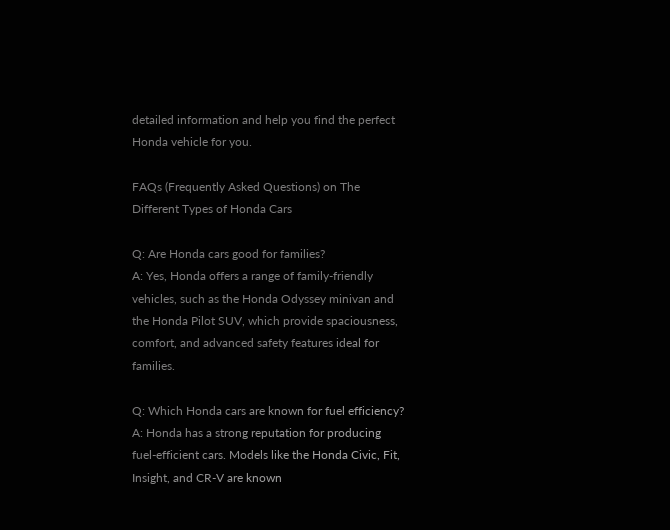detailed information and help you find the perfect Honda vehicle for you.

FAQs (Frequently Asked Questions) on The Different Types of Honda Cars

Q: Are Honda cars good for families?
A: Yes, Honda offers a range of family-friendly vehicles, such as the Honda Odyssey minivan and the Honda Pilot SUV, which provide spaciousness, comfort, and advanced safety features ideal for families.

Q: Which Honda cars are known for fuel efficiency?
A: Honda has a strong reputation for producing fuel-efficient cars. Models like the Honda Civic, Fit, Insight, and CR-V are known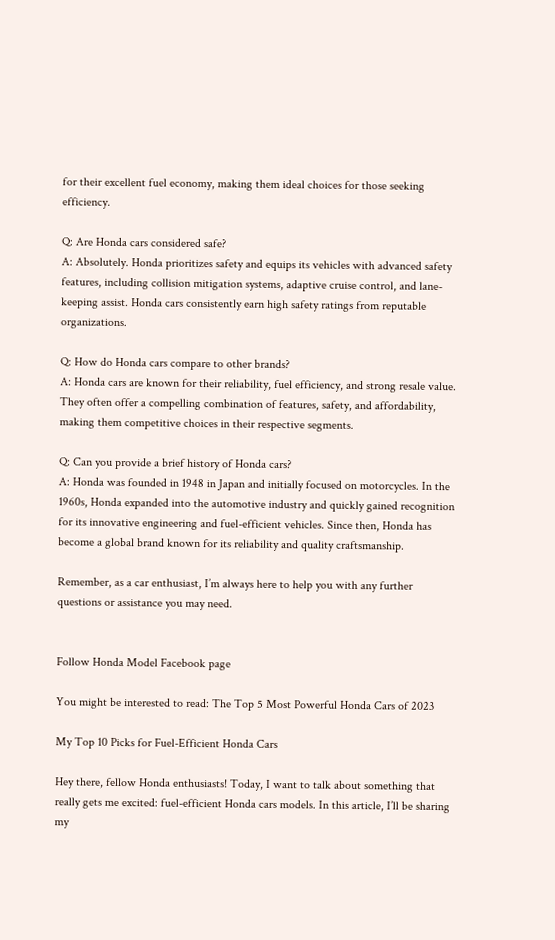for their excellent fuel economy, making them ideal choices for those seeking efficiency.

Q: Are Honda cars considered safe?
A: Absolutely. Honda prioritizes safety and equips its vehicles with advanced safety features, including collision mitigation systems, adaptive cruise control, and lane-keeping assist. Honda cars consistently earn high safety ratings from reputable organizations.

Q: How do Honda cars compare to other brands?
A: Honda cars are known for their reliability, fuel efficiency, and strong resale value. They often offer a compelling combination of features, safety, and affordability, making them competitive choices in their respective segments.

Q: Can you provide a brief history of Honda cars?
A: Honda was founded in 1948 in Japan and initially focused on motorcycles. In the 1960s, Honda expanded into the automotive industry and quickly gained recognition for its innovative engineering and fuel-efficient vehicles. Since then, Honda has become a global brand known for its reliability and quality craftsmanship.

Remember, as a car enthusiast, I’m always here to help you with any further questions or assistance you may need.


Follow Honda Model Facebook page

You might be interested to read: The Top 5 Most Powerful Honda Cars of 2023

My Top 10 Picks for Fuel-Efficient Honda Cars

Hey there, fellow Honda enthusiasts! Today, I want to talk about something that really gets me excited: fuel-efficient Honda cars models. In this article, I’ll be sharing my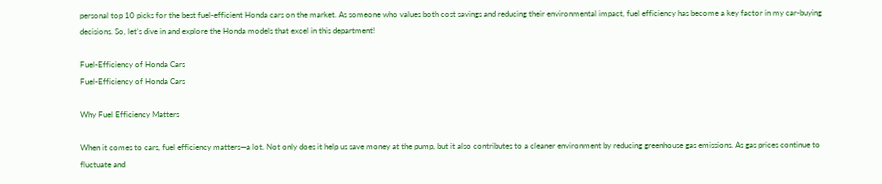personal top 10 picks for the best fuel-efficient Honda cars on the market. As someone who values both cost savings and reducing their environmental impact, fuel efficiency has become a key factor in my car-buying decisions. So, let’s dive in and explore the Honda models that excel in this department!

Fuel-Efficiency of Honda Cars
Fuel-Efficiency of Honda Cars

Why Fuel Efficiency Matters

When it comes to cars, fuel efficiency matters—a lot. Not only does it help us save money at the pump, but it also contributes to a cleaner environment by reducing greenhouse gas emissions. As gas prices continue to fluctuate and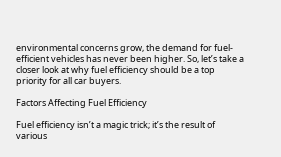environmental concerns grow, the demand for fuel-efficient vehicles has never been higher. So, let’s take a closer look at why fuel efficiency should be a top priority for all car buyers.

Factors Affecting Fuel Efficiency

Fuel efficiency isn’t a magic trick; it’s the result of various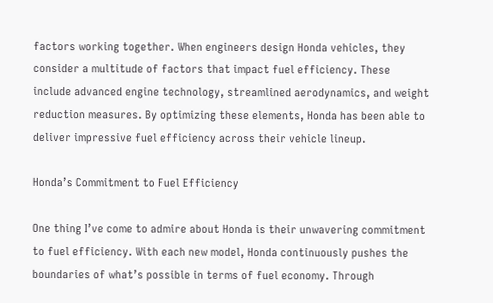factors working together. When engineers design Honda vehicles, they consider a multitude of factors that impact fuel efficiency. These include advanced engine technology, streamlined aerodynamics, and weight reduction measures. By optimizing these elements, Honda has been able to deliver impressive fuel efficiency across their vehicle lineup.

Honda’s Commitment to Fuel Efficiency

One thing I’ve come to admire about Honda is their unwavering commitment to fuel efficiency. With each new model, Honda continuously pushes the boundaries of what’s possible in terms of fuel economy. Through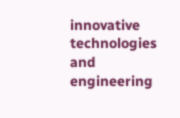innovative technologies and engineering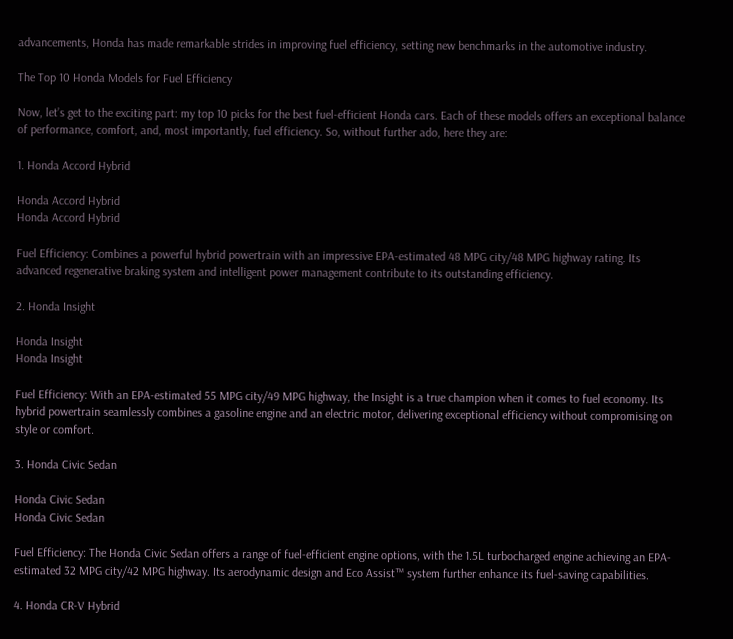advancements, Honda has made remarkable strides in improving fuel efficiency, setting new benchmarks in the automotive industry.

The Top 10 Honda Models for Fuel Efficiency

Now, let’s get to the exciting part: my top 10 picks for the best fuel-efficient Honda cars. Each of these models offers an exceptional balance of performance, comfort, and, most importantly, fuel efficiency. So, without further ado, here they are:

1. Honda Accord Hybrid

Honda Accord Hybrid
Honda Accord Hybrid

Fuel Efficiency: Combines a powerful hybrid powertrain with an impressive EPA-estimated 48 MPG city/48 MPG highway rating. Its advanced regenerative braking system and intelligent power management contribute to its outstanding efficiency.

2. Honda Insight

Honda Insight
Honda Insight

Fuel Efficiency: With an EPA-estimated 55 MPG city/49 MPG highway, the Insight is a true champion when it comes to fuel economy. Its hybrid powertrain seamlessly combines a gasoline engine and an electric motor, delivering exceptional efficiency without compromising on style or comfort.

3. Honda Civic Sedan

Honda Civic Sedan
Honda Civic Sedan

Fuel Efficiency: The Honda Civic Sedan offers a range of fuel-efficient engine options, with the 1.5L turbocharged engine achieving an EPA-estimated 32 MPG city/42 MPG highway. Its aerodynamic design and Eco Assist™ system further enhance its fuel-saving capabilities.

4. Honda CR-V Hybrid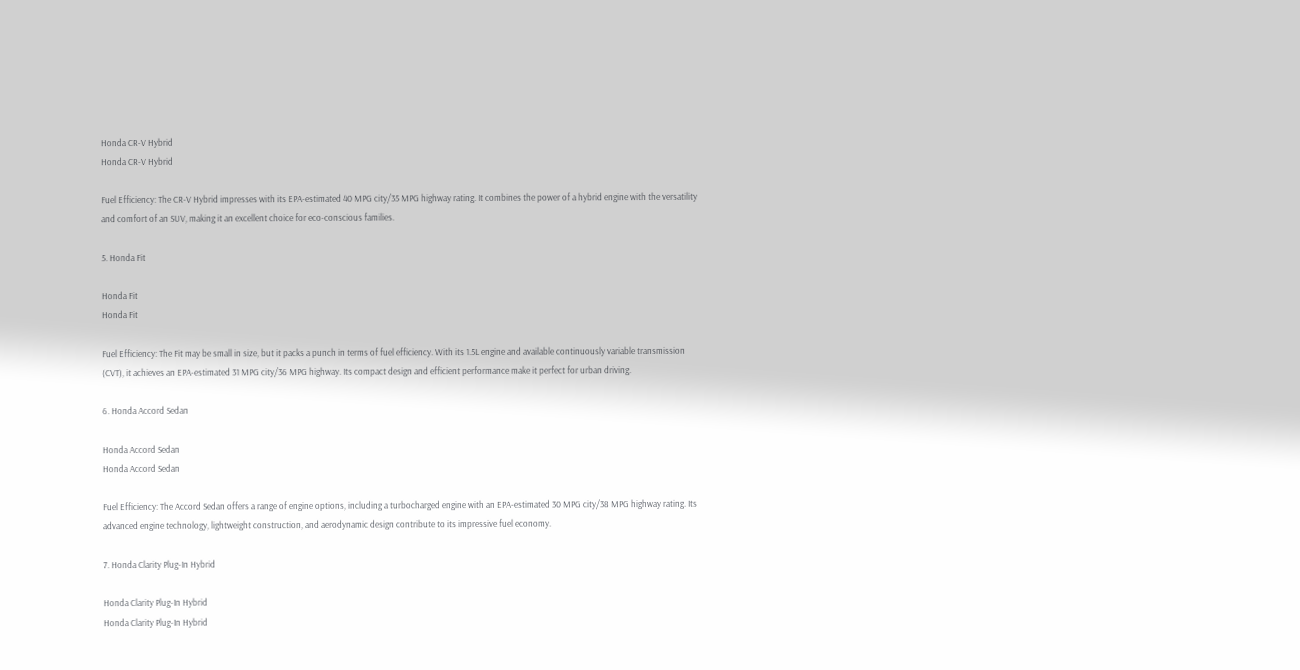Honda CR-V Hybrid
Honda CR-V Hybrid

Fuel Efficiency: The CR-V Hybrid impresses with its EPA-estimated 40 MPG city/35 MPG highway rating. It combines the power of a hybrid engine with the versatility and comfort of an SUV, making it an excellent choice for eco-conscious families.

5. Honda Fit

Honda Fit
Honda Fit

Fuel Efficiency: The Fit may be small in size, but it packs a punch in terms of fuel efficiency. With its 1.5L engine and available continuously variable transmission (CVT), it achieves an EPA-estimated 31 MPG city/36 MPG highway. Its compact design and efficient performance make it perfect for urban driving.

6. Honda Accord Sedan

Honda Accord Sedan
Honda Accord Sedan

Fuel Efficiency: The Accord Sedan offers a range of engine options, including a turbocharged engine with an EPA-estimated 30 MPG city/38 MPG highway rating. Its advanced engine technology, lightweight construction, and aerodynamic design contribute to its impressive fuel economy.

7. Honda Clarity Plug-In Hybrid

Honda Clarity Plug-In Hybrid
Honda Clarity Plug-In Hybrid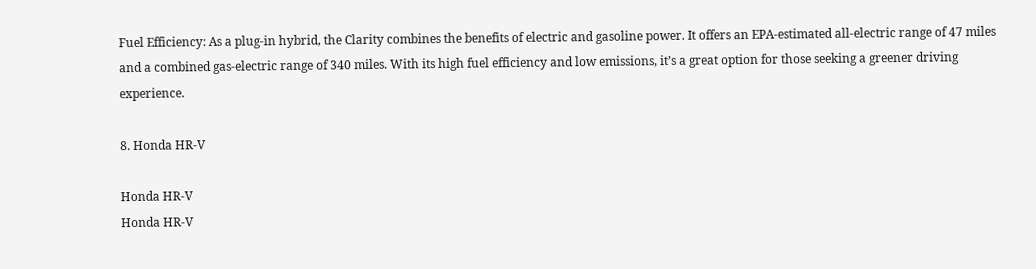Fuel Efficiency: As a plug-in hybrid, the Clarity combines the benefits of electric and gasoline power. It offers an EPA-estimated all-electric range of 47 miles and a combined gas-electric range of 340 miles. With its high fuel efficiency and low emissions, it’s a great option for those seeking a greener driving experience.

8. Honda HR-V

Honda HR-V
Honda HR-V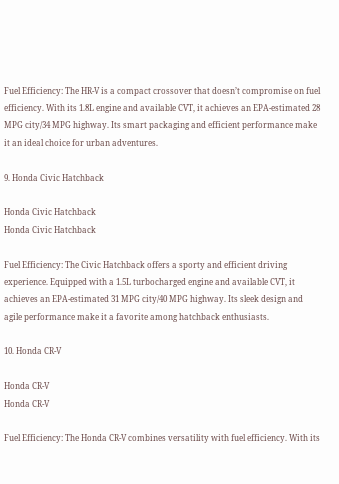Fuel Efficiency: The HR-V is a compact crossover that doesn’t compromise on fuel efficiency. With its 1.8L engine and available CVT, it achieves an EPA-estimated 28 MPG city/34 MPG highway. Its smart packaging and efficient performance make it an ideal choice for urban adventures.

9. Honda Civic Hatchback

Honda Civic Hatchback
Honda Civic Hatchback

Fuel Efficiency: The Civic Hatchback offers a sporty and efficient driving experience. Equipped with a 1.5L turbocharged engine and available CVT, it achieves an EPA-estimated 31 MPG city/40 MPG highway. Its sleek design and agile performance make it a favorite among hatchback enthusiasts.

10. Honda CR-V

Honda CR-V
Honda CR-V

Fuel Efficiency: The Honda CR-V combines versatility with fuel efficiency. With its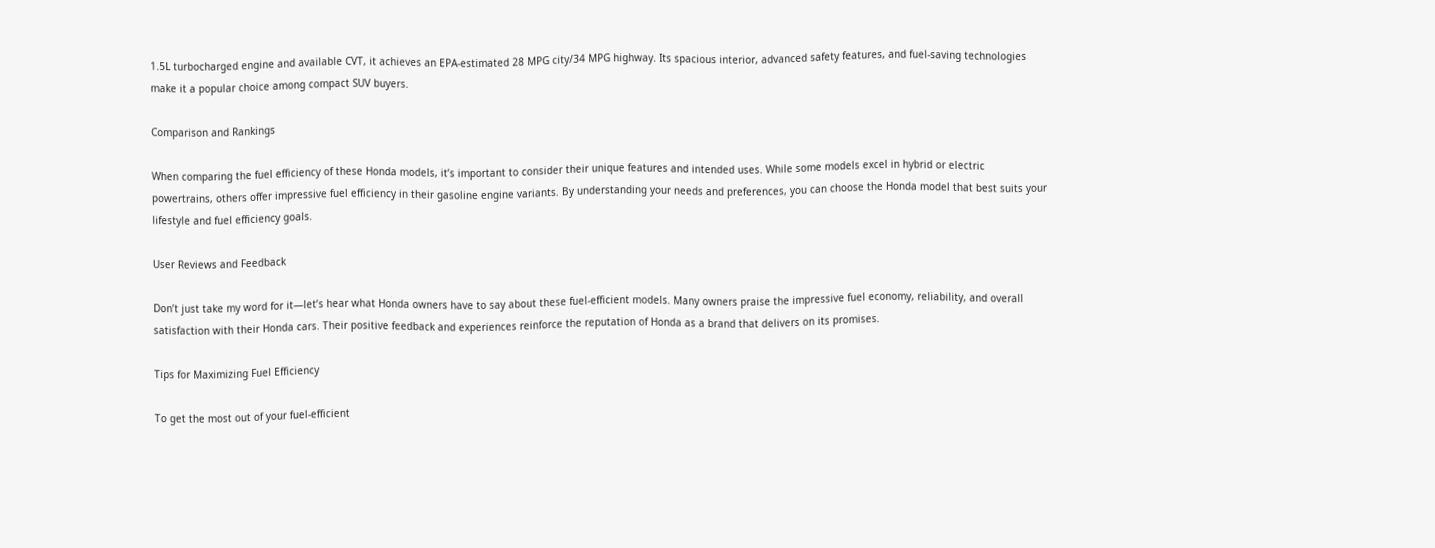1.5L turbocharged engine and available CVT, it achieves an EPA-estimated 28 MPG city/34 MPG highway. Its spacious interior, advanced safety features, and fuel-saving technologies make it a popular choice among compact SUV buyers.

Comparison and Rankings

When comparing the fuel efficiency of these Honda models, it’s important to consider their unique features and intended uses. While some models excel in hybrid or electric powertrains, others offer impressive fuel efficiency in their gasoline engine variants. By understanding your needs and preferences, you can choose the Honda model that best suits your lifestyle and fuel efficiency goals.

User Reviews and Feedback

Don’t just take my word for it—let’s hear what Honda owners have to say about these fuel-efficient models. Many owners praise the impressive fuel economy, reliability, and overall satisfaction with their Honda cars. Their positive feedback and experiences reinforce the reputation of Honda as a brand that delivers on its promises.

Tips for Maximizing Fuel Efficiency

To get the most out of your fuel-efficient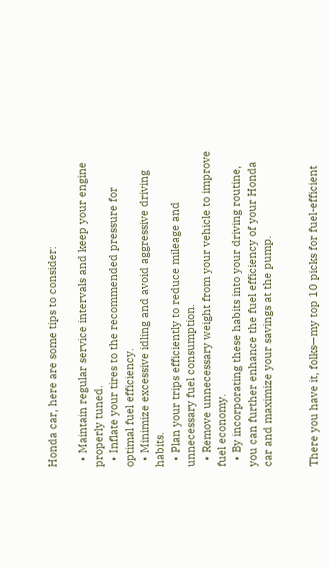Honda car, here are some tips to consider:

  • Maintain regular service intervals and keep your engine properly tuned.
  • Inflate your tires to the recommended pressure for optimal fuel efficiency.
  • Minimize excessive idling and avoid aggressive driving habits.
  • Plan your trips efficiently to reduce mileage and unnecessary fuel consumption.
  • Remove unnecessary weight from your vehicle to improve fuel economy.
  • By incorporating these habits into your driving routine, you can further enhance the fuel efficiency of your Honda car and maximize your savings at the pump.


There you have it, folks—my top 10 picks for fuel-efficient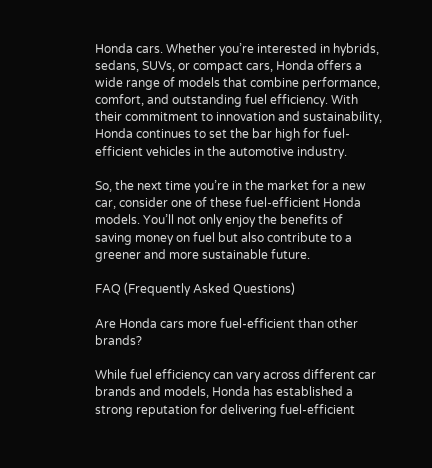Honda cars. Whether you’re interested in hybrids, sedans, SUVs, or compact cars, Honda offers a wide range of models that combine performance, comfort, and outstanding fuel efficiency. With their commitment to innovation and sustainability, Honda continues to set the bar high for fuel-efficient vehicles in the automotive industry.

So, the next time you’re in the market for a new car, consider one of these fuel-efficient Honda models. You’ll not only enjoy the benefits of saving money on fuel but also contribute to a greener and more sustainable future.

FAQ (Frequently Asked Questions)

Are Honda cars more fuel-efficient than other brands?

While fuel efficiency can vary across different car brands and models, Honda has established a strong reputation for delivering fuel-efficient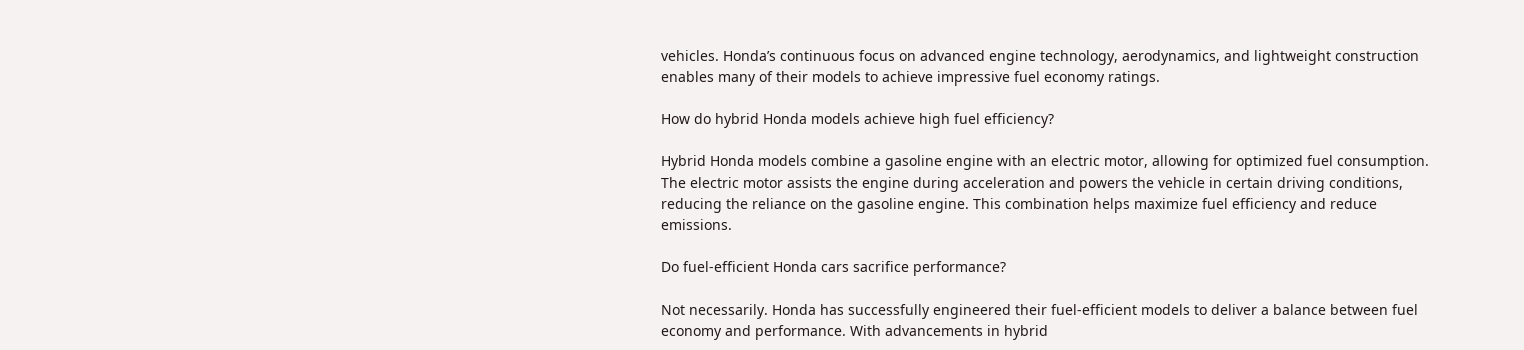vehicles. Honda’s continuous focus on advanced engine technology, aerodynamics, and lightweight construction enables many of their models to achieve impressive fuel economy ratings.

How do hybrid Honda models achieve high fuel efficiency?

Hybrid Honda models combine a gasoline engine with an electric motor, allowing for optimized fuel consumption. The electric motor assists the engine during acceleration and powers the vehicle in certain driving conditions, reducing the reliance on the gasoline engine. This combination helps maximize fuel efficiency and reduce emissions.

Do fuel-efficient Honda cars sacrifice performance?

Not necessarily. Honda has successfully engineered their fuel-efficient models to deliver a balance between fuel economy and performance. With advancements in hybrid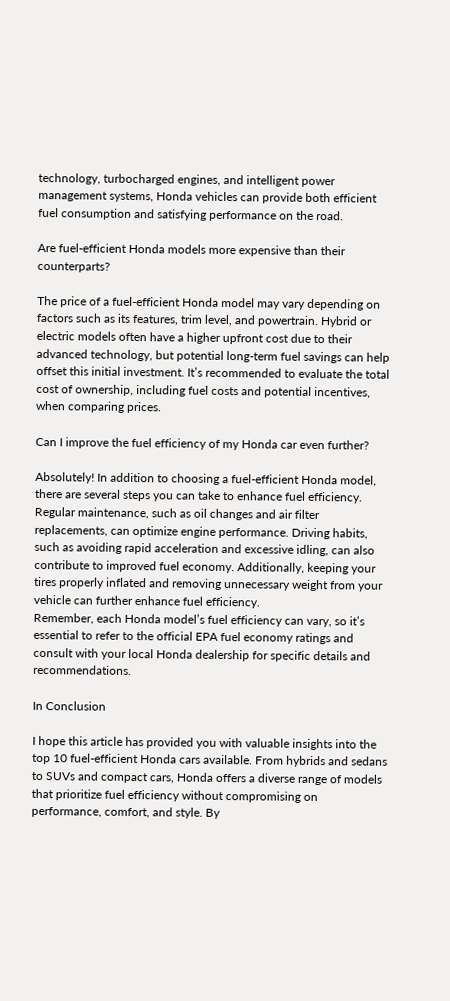technology, turbocharged engines, and intelligent power management systems, Honda vehicles can provide both efficient fuel consumption and satisfying performance on the road.

Are fuel-efficient Honda models more expensive than their counterparts?

The price of a fuel-efficient Honda model may vary depending on factors such as its features, trim level, and powertrain. Hybrid or electric models often have a higher upfront cost due to their advanced technology, but potential long-term fuel savings can help offset this initial investment. It’s recommended to evaluate the total cost of ownership, including fuel costs and potential incentives, when comparing prices.

Can I improve the fuel efficiency of my Honda car even further?

Absolutely! In addition to choosing a fuel-efficient Honda model, there are several steps you can take to enhance fuel efficiency. Regular maintenance, such as oil changes and air filter replacements, can optimize engine performance. Driving habits, such as avoiding rapid acceleration and excessive idling, can also contribute to improved fuel economy. Additionally, keeping your tires properly inflated and removing unnecessary weight from your vehicle can further enhance fuel efficiency.
Remember, each Honda model’s fuel efficiency can vary, so it’s essential to refer to the official EPA fuel economy ratings and consult with your local Honda dealership for specific details and recommendations.

In Conclusion

I hope this article has provided you with valuable insights into the top 10 fuel-efficient Honda cars available. From hybrids and sedans to SUVs and compact cars, Honda offers a diverse range of models that prioritize fuel efficiency without compromising on performance, comfort, and style. By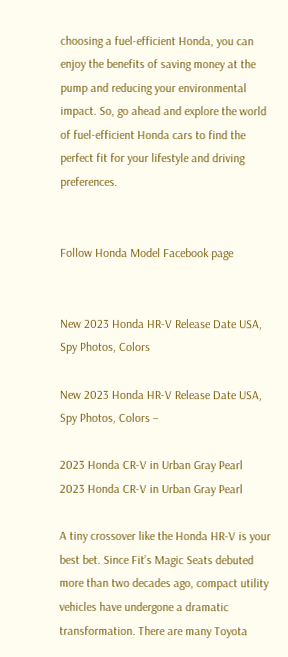choosing a fuel-efficient Honda, you can enjoy the benefits of saving money at the pump and reducing your environmental impact. So, go ahead and explore the world of fuel-efficient Honda cars to find the perfect fit for your lifestyle and driving preferences.


Follow Honda Model Facebook page


New 2023 Honda HR-V Release Date USA, Spy Photos, Colors

New 2023 Honda HR-V Release Date USA, Spy Photos, Colors –

2023 Honda CR-V in Urban Gray Pearl
2023 Honda CR-V in Urban Gray Pearl

A tiny crossover like the Honda HR-V is your best bet. Since Fit’s Magic Seats debuted more than two decades ago, compact utility vehicles have undergone a dramatic transformation. There are many Toyota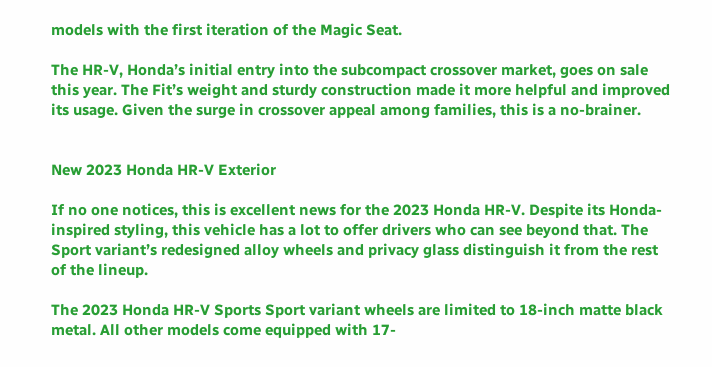models with the first iteration of the Magic Seat.

The HR-V, Honda’s initial entry into the subcompact crossover market, goes on sale this year. The Fit’s weight and sturdy construction made it more helpful and improved its usage. Given the surge in crossover appeal among families, this is a no-brainer.


New 2023 Honda HR-V Exterior

If no one notices, this is excellent news for the 2023 Honda HR-V. Despite its Honda-inspired styling, this vehicle has a lot to offer drivers who can see beyond that. The Sport variant’s redesigned alloy wheels and privacy glass distinguish it from the rest of the lineup.

The 2023 Honda HR-V Sports Sport variant wheels are limited to 18-inch matte black metal. All other models come equipped with 17-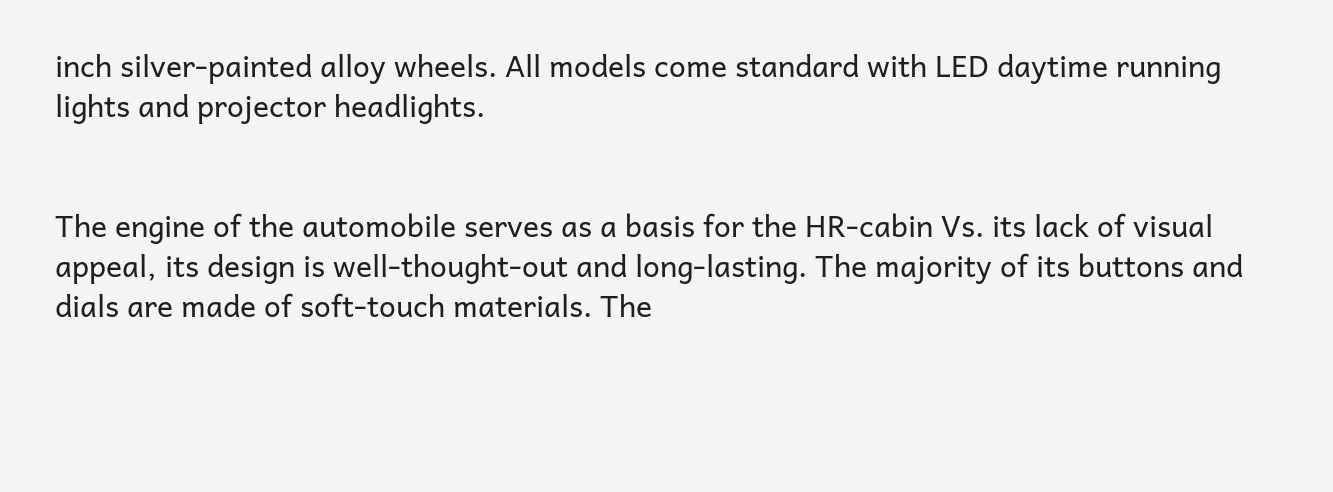inch silver-painted alloy wheels. All models come standard with LED daytime running lights and projector headlights.


The engine of the automobile serves as a basis for the HR-cabin Vs. its lack of visual appeal, its design is well-thought-out and long-lasting. The majority of its buttons and dials are made of soft-touch materials. The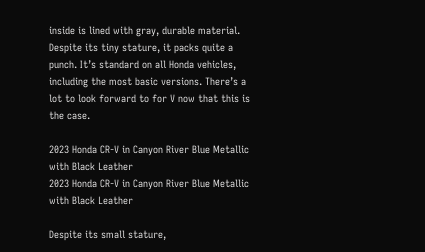inside is lined with gray, durable material. Despite its tiny stature, it packs quite a punch. It’s standard on all Honda vehicles, including the most basic versions. There’s a lot to look forward to for V now that this is the case.

2023 Honda CR-V in Canyon River Blue Metallic with Black Leather
2023 Honda CR-V in Canyon River Blue Metallic with Black Leather

Despite its small stature,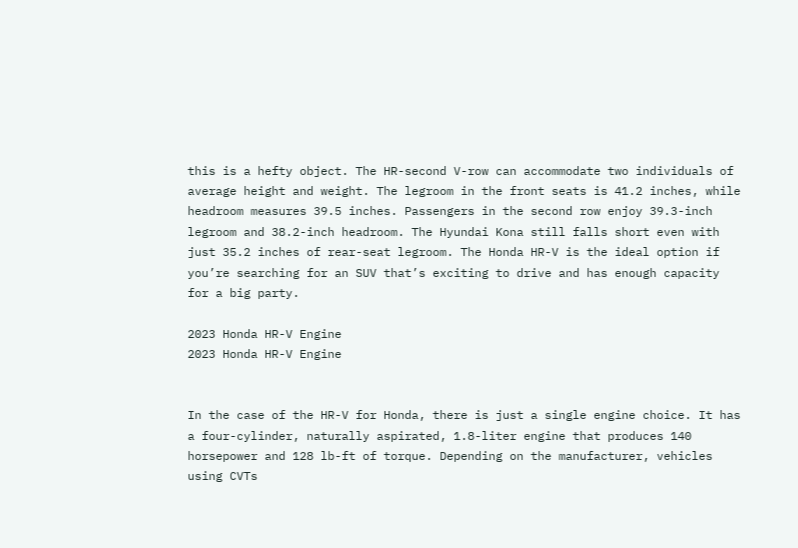this is a hefty object. The HR-second V-row can accommodate two individuals of average height and weight. The legroom in the front seats is 41.2 inches, while headroom measures 39.5 inches. Passengers in the second row enjoy 39.3-inch legroom and 38.2-inch headroom. The Hyundai Kona still falls short even with just 35.2 inches of rear-seat legroom. The Honda HR-V is the ideal option if you’re searching for an SUV that’s exciting to drive and has enough capacity for a big party.

2023 Honda HR-V Engine
2023 Honda HR-V Engine


In the case of the HR-V for Honda, there is just a single engine choice. It has a four-cylinder, naturally aspirated, 1.8-liter engine that produces 140 horsepower and 128 lb-ft of torque. Depending on the manufacturer, vehicles using CVTs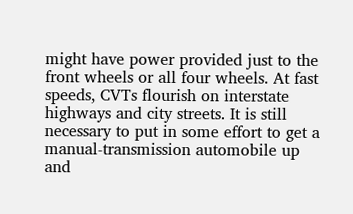might have power provided just to the front wheels or all four wheels. At fast speeds, CVTs flourish on interstate highways and city streets. It is still necessary to put in some effort to get a manual-transmission automobile up and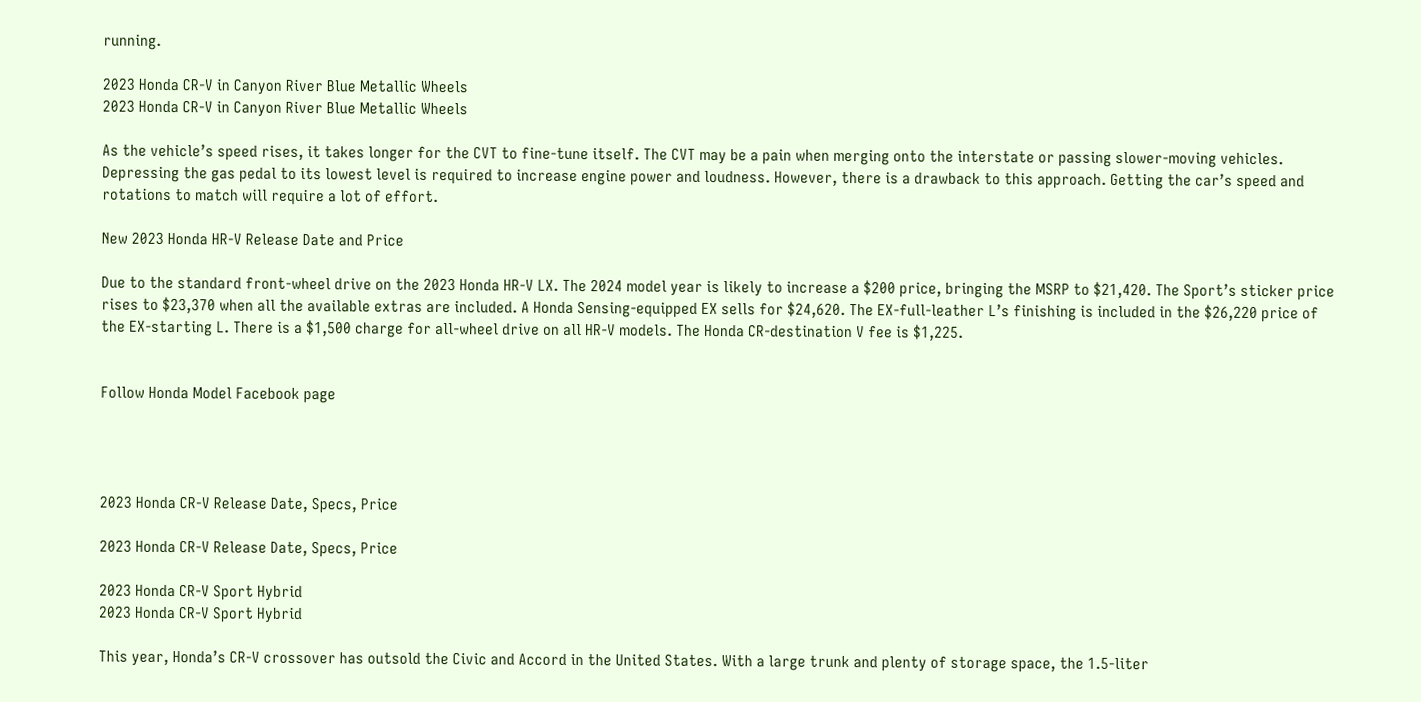running.

2023 Honda CR-V in Canyon River Blue Metallic Wheels
2023 Honda CR-V in Canyon River Blue Metallic Wheels

As the vehicle’s speed rises, it takes longer for the CVT to fine-tune itself. The CVT may be a pain when merging onto the interstate or passing slower-moving vehicles. Depressing the gas pedal to its lowest level is required to increase engine power and loudness. However, there is a drawback to this approach. Getting the car’s speed and rotations to match will require a lot of effort.

New 2023 Honda HR-V Release Date and Price

Due to the standard front-wheel drive on the 2023 Honda HR-V LX. The 2024 model year is likely to increase a $200 price, bringing the MSRP to $21,420. The Sport’s sticker price rises to $23,370 when all the available extras are included. A Honda Sensing-equipped EX sells for $24,620. The EX-full-leather L’s finishing is included in the $26,220 price of the EX-starting L. There is a $1,500 charge for all-wheel drive on all HR-V models. The Honda CR-destination V fee is $1,225.


Follow Honda Model Facebook page




2023 Honda CR-V Release Date, Specs, Price

2023 Honda CR-V Release Date, Specs, Price

2023 Honda CR-V Sport Hybrid
2023 Honda CR-V Sport Hybrid

This year, Honda’s CR-V crossover has outsold the Civic and Accord in the United States. With a large trunk and plenty of storage space, the 1.5-liter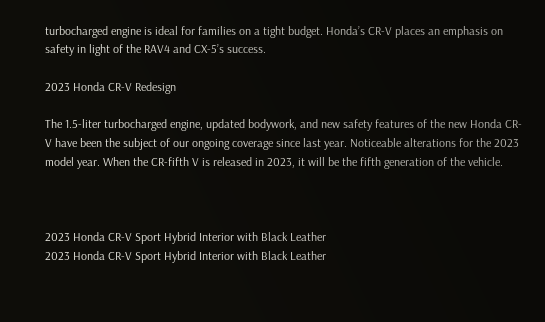turbocharged engine is ideal for families on a tight budget. Honda’s CR-V places an emphasis on safety in light of the RAV4 and CX-5’s success.

2023 Honda CR-V Redesign

The 1.5-liter turbocharged engine, updated bodywork, and new safety features of the new Honda CR-V have been the subject of our ongoing coverage since last year. Noticeable alterations for the 2023 model year. When the CR-fifth V is released in 2023, it will be the fifth generation of the vehicle.



2023 Honda CR-V Sport Hybrid Interior with Black Leather
2023 Honda CR-V Sport Hybrid Interior with Black Leather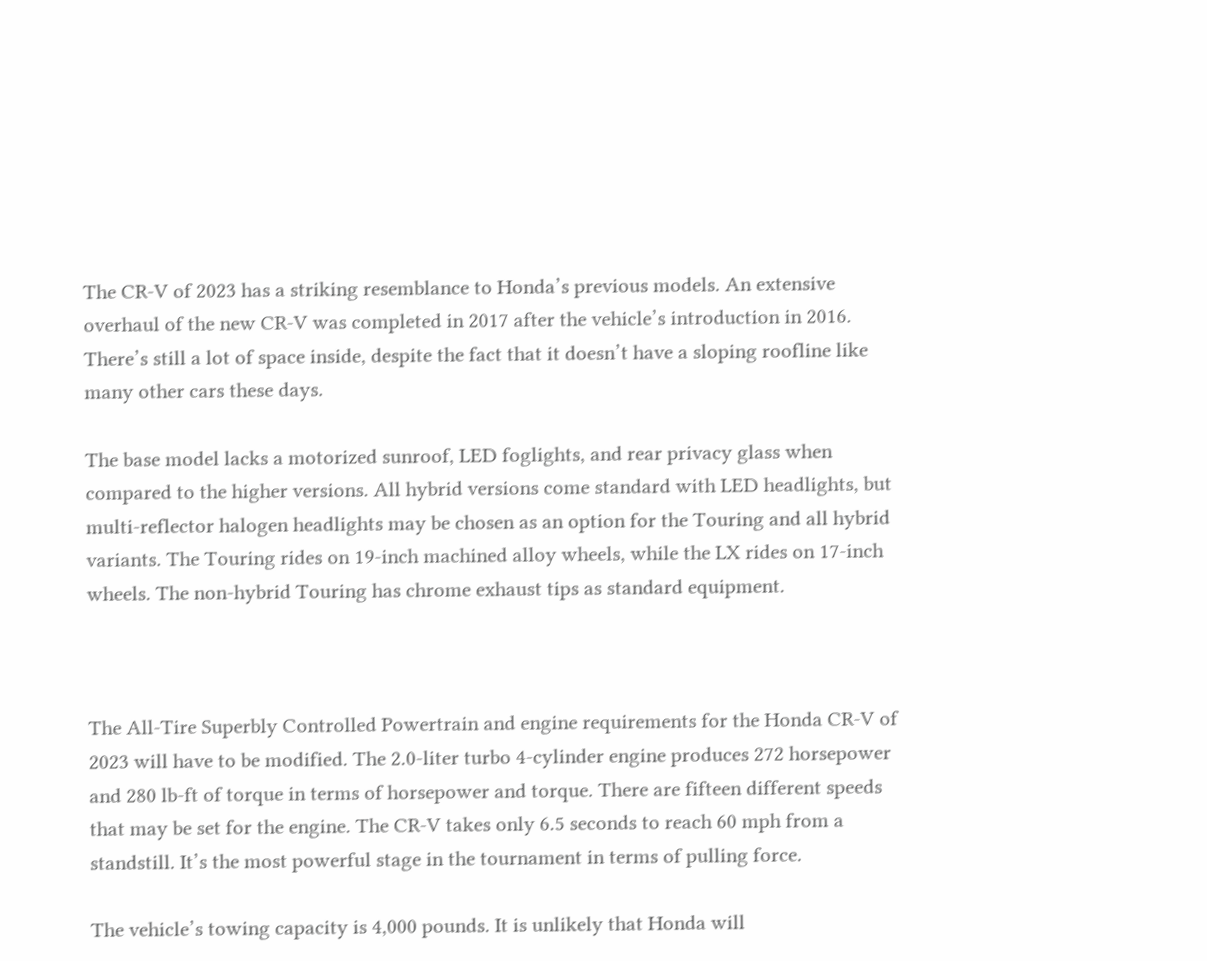The CR-V of 2023 has a striking resemblance to Honda’s previous models. An extensive overhaul of the new CR-V was completed in 2017 after the vehicle’s introduction in 2016. There’s still a lot of space inside, despite the fact that it doesn’t have a sloping roofline like many other cars these days.

The base model lacks a motorized sunroof, LED foglights, and rear privacy glass when compared to the higher versions. All hybrid versions come standard with LED headlights, but multi-reflector halogen headlights may be chosen as an option for the Touring and all hybrid variants. The Touring rides on 19-inch machined alloy wheels, while the LX rides on 17-inch wheels. The non-hybrid Touring has chrome exhaust tips as standard equipment.



The All-Tire Superbly Controlled Powertrain and engine requirements for the Honda CR-V of 2023 will have to be modified. The 2.0-liter turbo 4-cylinder engine produces 272 horsepower and 280 lb-ft of torque in terms of horsepower and torque. There are fifteen different speeds that may be set for the engine. The CR-V takes only 6.5 seconds to reach 60 mph from a standstill. It’s the most powerful stage in the tournament in terms of pulling force.

The vehicle’s towing capacity is 4,000 pounds. It is unlikely that Honda will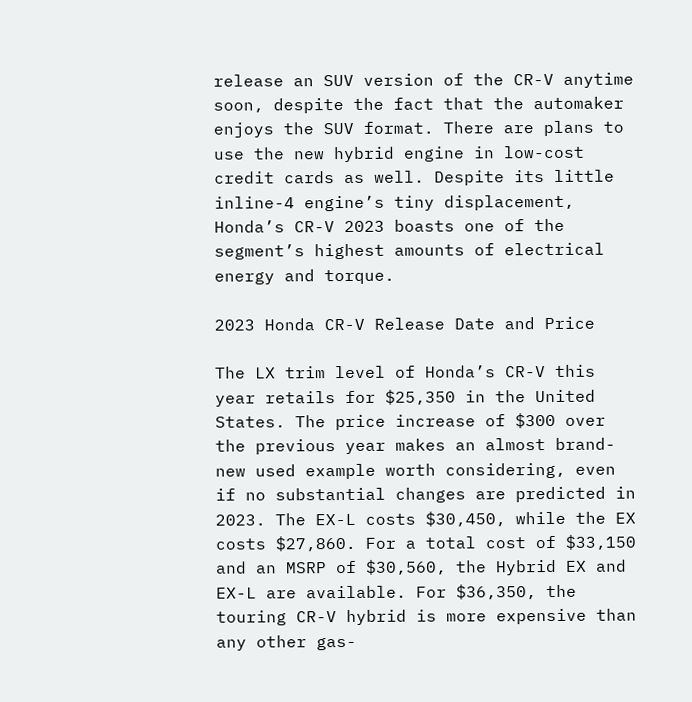release an SUV version of the CR-V anytime soon, despite the fact that the automaker enjoys the SUV format. There are plans to use the new hybrid engine in low-cost credit cards as well. Despite its little inline-4 engine’s tiny displacement, Honda’s CR-V 2023 boasts one of the segment’s highest amounts of electrical energy and torque.

2023 Honda CR-V Release Date and Price

The LX trim level of Honda’s CR-V this year retails for $25,350 in the United States. The price increase of $300 over the previous year makes an almost brand-new used example worth considering, even if no substantial changes are predicted in 2023. The EX-L costs $30,450, while the EX costs $27,860. For a total cost of $33,150 and an MSRP of $30,560, the Hybrid EX and EX-L are available. For $36,350, the touring CR-V hybrid is more expensive than any other gas-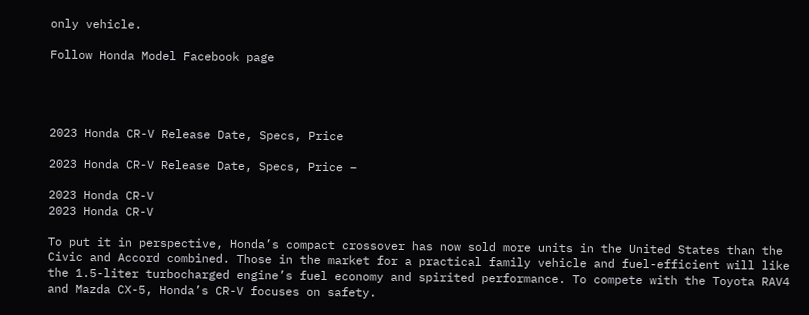only vehicle.

Follow Honda Model Facebook page




2023 Honda CR-V Release Date, Specs, Price

2023 Honda CR-V Release Date, Specs, Price –

2023 Honda CR-V
2023 Honda CR-V

To put it in perspective, Honda’s compact crossover has now sold more units in the United States than the Civic and Accord combined. Those in the market for a practical family vehicle and fuel-efficient will like the 1.5-liter turbocharged engine’s fuel economy and spirited performance. To compete with the Toyota RAV4 and Mazda CX-5, Honda’s CR-V focuses on safety.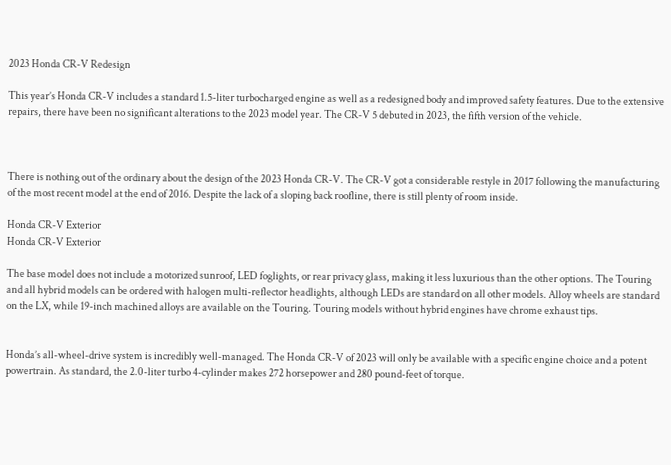2023 Honda CR-V Redesign

This year’s Honda CR-V includes a standard 1.5-liter turbocharged engine as well as a redesigned body and improved safety features. Due to the extensive repairs, there have been no significant alterations to the 2023 model year. The CR-V 5 debuted in 2023, the fifth version of the vehicle.



There is nothing out of the ordinary about the design of the 2023 Honda CR-V. The CR-V got a considerable restyle in 2017 following the manufacturing of the most recent model at the end of 2016. Despite the lack of a sloping back roofline, there is still plenty of room inside.

Honda CR-V Exterior
Honda CR-V Exterior

The base model does not include a motorized sunroof, LED foglights, or rear privacy glass, making it less luxurious than the other options. The Touring and all hybrid models can be ordered with halogen multi-reflector headlights, although LEDs are standard on all other models. Alloy wheels are standard on the LX, while 19-inch machined alloys are available on the Touring. Touring models without hybrid engines have chrome exhaust tips.


Honda’s all-wheel-drive system is incredibly well-managed. The Honda CR-V of 2023 will only be available with a specific engine choice and a potent powertrain. As standard, the 2.0-liter turbo 4-cylinder makes 272 horsepower and 280 pound-feet of torque.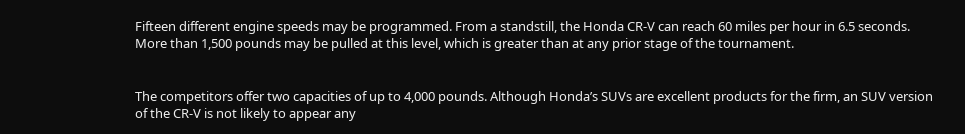Fifteen different engine speeds may be programmed. From a standstill, the Honda CR-V can reach 60 miles per hour in 6.5 seconds. More than 1,500 pounds may be pulled at this level, which is greater than at any prior stage of the tournament.


The competitors offer two capacities of up to 4,000 pounds. Although Honda’s SUVs are excellent products for the firm, an SUV version of the CR-V is not likely to appear any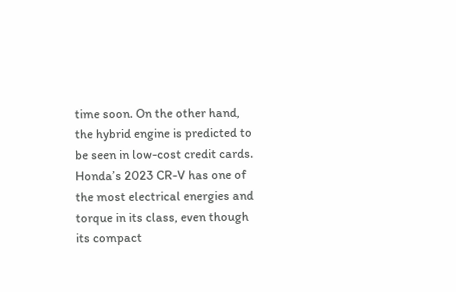time soon. On the other hand, the hybrid engine is predicted to be seen in low-cost credit cards. Honda’s 2023 CR-V has one of the most electrical energies and torque in its class, even though its compact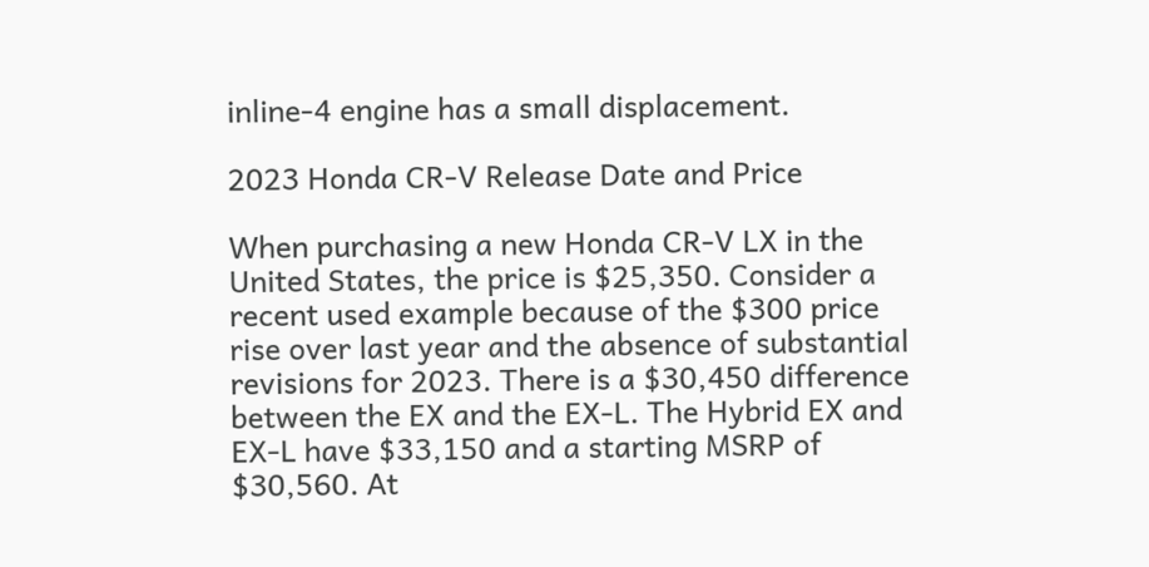inline-4 engine has a small displacement.

2023 Honda CR-V Release Date and Price

When purchasing a new Honda CR-V LX in the United States, the price is $25,350. Consider a recent used example because of the $300 price rise over last year and the absence of substantial revisions for 2023. There is a $30,450 difference between the EX and the EX-L. The Hybrid EX and EX-L have $33,150 and a starting MSRP of $30,560. At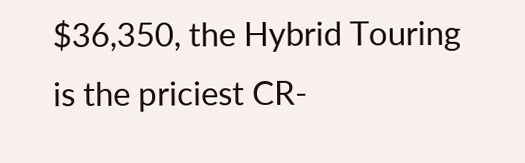$36,350, the Hybrid Touring is the priciest CR-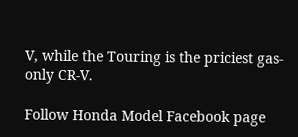V, while the Touring is the priciest gas-only CR-V.

Follow Honda Model Facebook page